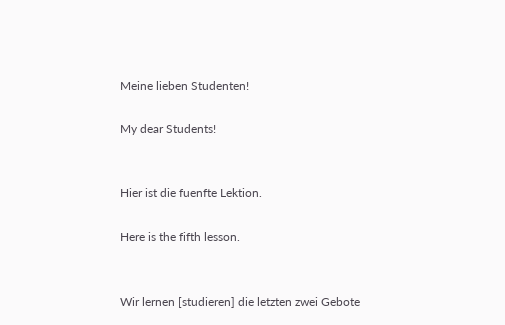Meine lieben Studenten!

My dear Students!


Hier ist die fuenfte Lektion.

Here is the fifth lesson.


Wir lernen [studieren] die letzten zwei Gebote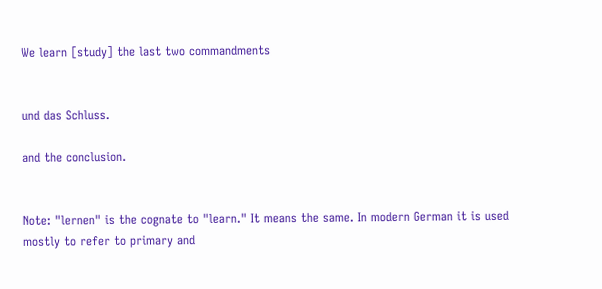We learn [study] the last two commandments


und das Schluss.

and the conclusion.


Note: "lernen" is the cognate to "learn." It means the same. In modern German it is used mostly to refer to primary and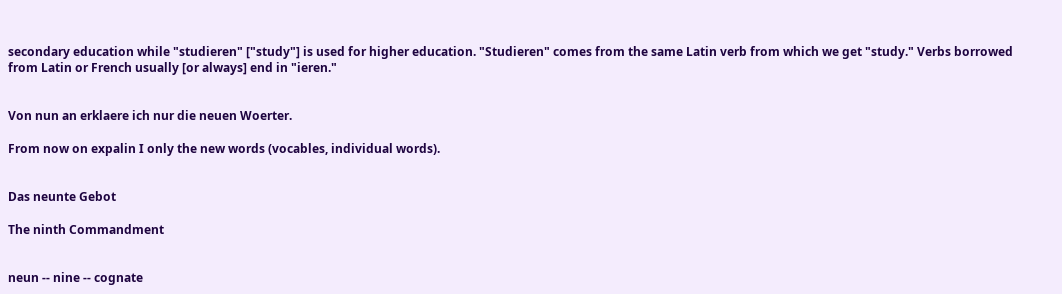secondary education while "studieren" ["study"] is used for higher education. "Studieren" comes from the same Latin verb from which we get "study." Verbs borrowed from Latin or French usually [or always] end in "ieren."


Von nun an erklaere ich nur die neuen Woerter.

From now on expalin I only the new words (vocables, individual words).


Das neunte Gebot

The ninth Commandment


neun -- nine -- cognate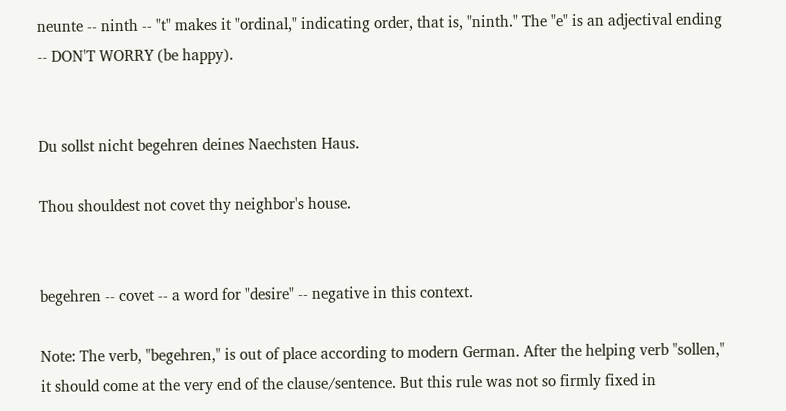neunte -- ninth -- "t" makes it "ordinal," indicating order, that is, "ninth." The "e" is an adjectival ending -- DON'T WORRY (be happy).


Du sollst nicht begehren deines Naechsten Haus.

Thou shouldest not covet thy neighbor's house.


begehren -- covet -- a word for "desire" -- negative in this context.

Note: The verb, "begehren," is out of place according to modern German. After the helping verb "sollen," it should come at the very end of the clause/sentence. But this rule was not so firmly fixed in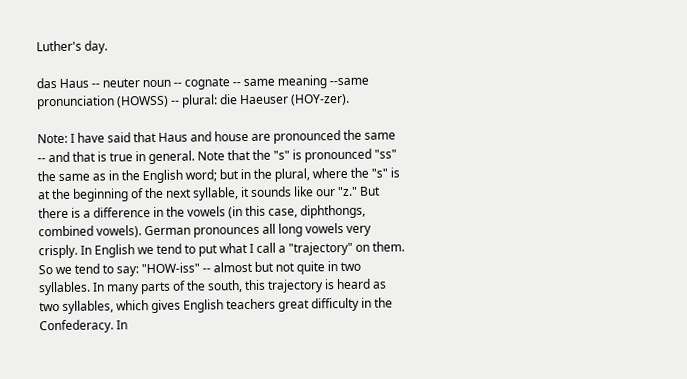Luther's day.

das Haus -- neuter noun -- cognate -- same meaning --same pronunciation (HOWSS) -- plural: die Haeuser (HOY-zer).

Note: I have said that Haus and house are pronounced the same -- and that is true in general. Note that the "s" is pronounced "ss" the same as in the English word; but in the plural, where the "s" is at the beginning of the next syllable, it sounds like our "z." But there is a difference in the vowels (in this case, diphthongs, combined vowels). German pronounces all long vowels very crisply. In English we tend to put what I call a "trajectory" on them. So we tend to say: "HOW-iss" -- almost but not quite in two syllables. In many parts of the south, this trajectory is heard as two syllables, which gives English teachers great difficulty in the Confederacy. In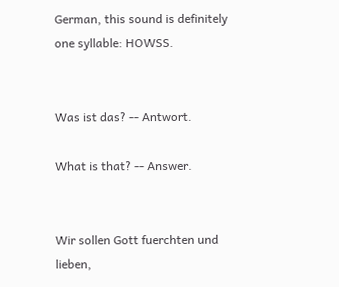German, this sound is definitely one syllable: HOWSS.


Was ist das? -- Antwort.

What is that? -- Answer.


Wir sollen Gott fuerchten und lieben,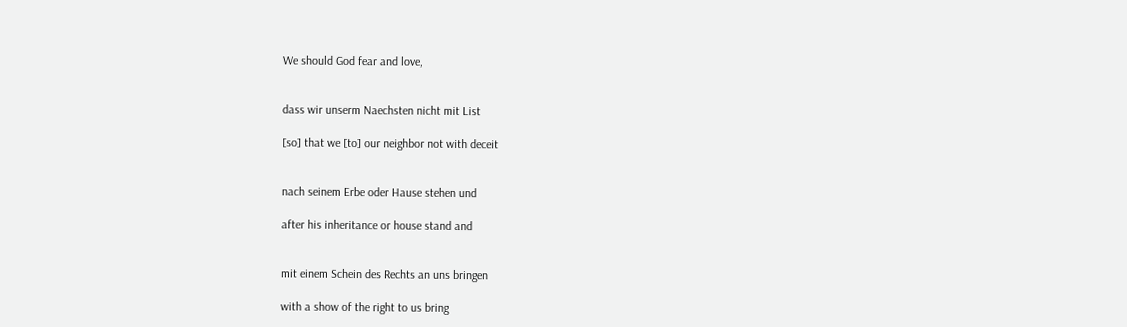We should God fear and love,


dass wir unserm Naechsten nicht mit List

[so] that we [to] our neighbor not with deceit


nach seinem Erbe oder Hause stehen und

after his inheritance or house stand and


mit einem Schein des Rechts an uns bringen

with a show of the right to us bring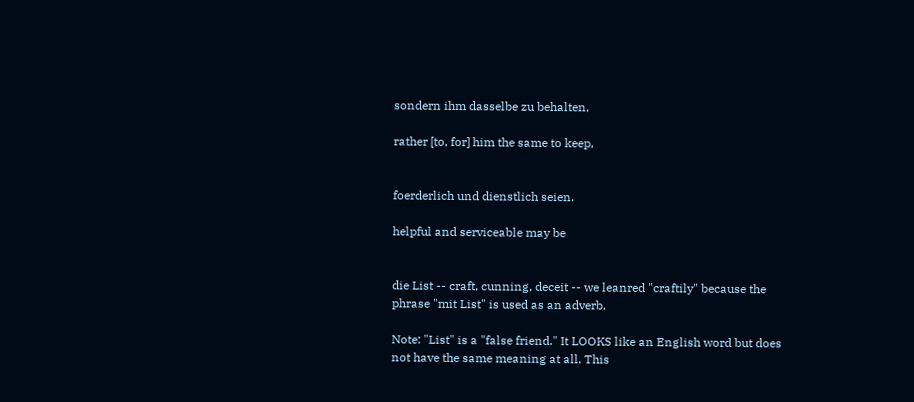sondern ihm dasselbe zu behalten,

rather [to, for] him the same to keep,


foerderlich und dienstlich seien.

helpful and serviceable may be


die List -- craft, cunning, deceit -- we leanred "craftily" because the phrase "mit List" is used as an adverb.

Note: "List" is a "false friend." It LOOKS like an English word but does not have the same meaning at all. This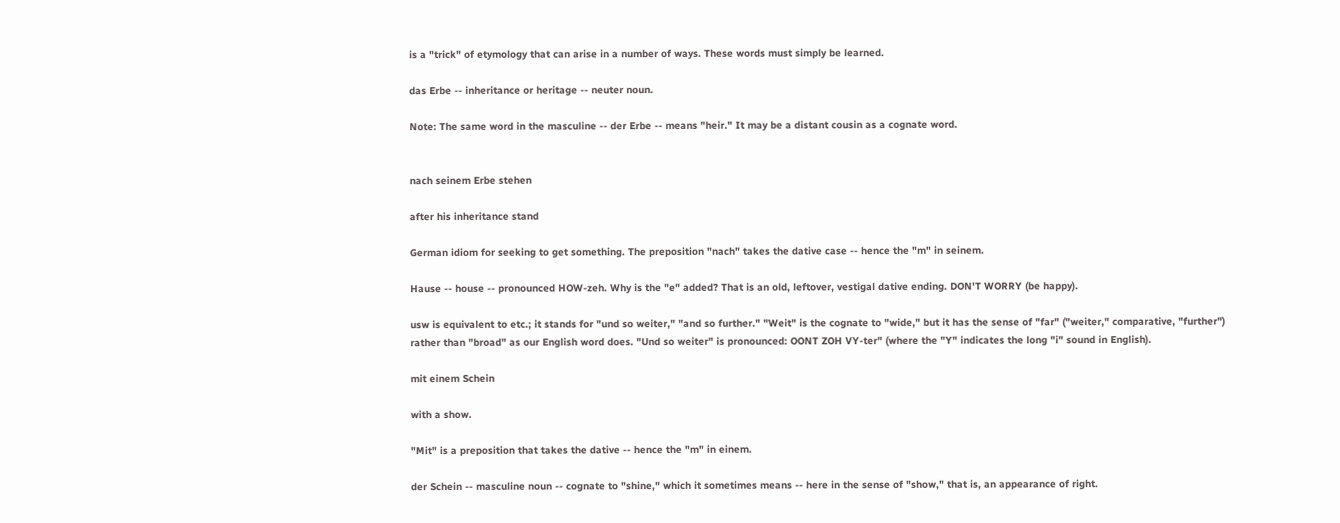is a "trick" of etymology that can arise in a number of ways. These words must simply be learned.

das Erbe -- inheritance or heritage -- neuter noun.

Note: The same word in the masculine -- der Erbe -- means "heir." It may be a distant cousin as a cognate word.


nach seinem Erbe stehen

after his inheritance stand

German idiom for seeking to get something. The preposition "nach" takes the dative case -- hence the "m" in seinem.

Hause -- house -- pronounced HOW-zeh. Why is the "e" added? That is an old, leftover, vestigal dative ending. DON'T WORRY (be happy).

usw is equivalent to etc.; it stands for "und so weiter," "and so further." "Weit" is the cognate to "wide," but it has the sense of "far" ("weiter," comparative, "further") rather than "broad" as our English word does. "Und so weiter" is pronounced: OONT ZOH VY-ter" (where the "Y" indicates the long "i" sound in English).

mit einem Schein

with a show.

"Mit" is a preposition that takes the dative -- hence the "m" in einem.

der Schein -- masculine noun -- cognate to "shine," which it sometimes means -- here in the sense of "show," that is, an appearance of right.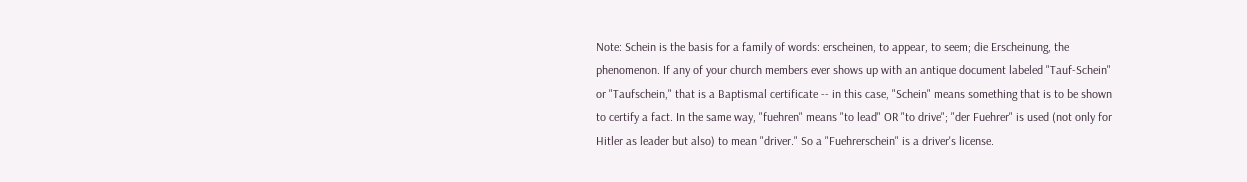Note: Schein is the basis for a family of words: erscheinen, to appear, to seem; die Erscheinung, the phenomenon. If any of your church members ever shows up with an antique document labeled "Tauf-Schein" or "Taufschein," that is a Baptismal certificate -- in this case, "Schein" means something that is to be shown to certify a fact. In the same way, "fuehren" means "to lead" OR "to drive"; "der Fuehrer" is used (not only for Hitler as leader but also) to mean "driver." So a "Fuehrerschein" is a driver's license.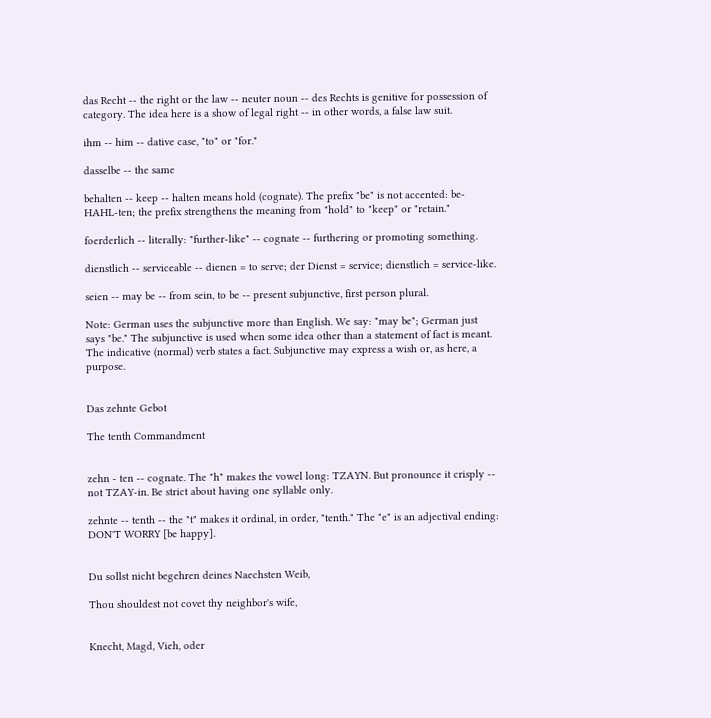das Recht -- the right or the law -- neuter noun -- des Rechts is genitive for possession of category. The idea here is a show of legal right -- in other words, a false law suit.

ihm -- him -- dative case, "to" or "for."

dasselbe -- the same

behalten -- keep -- halten means hold (cognate). The prefix "be" is not accented: be-HAHL-ten; the prefix strengthens the meaning from "hold" to "keep" or "retain."

foerderlich -- literally: "further-like" -- cognate -- furthering or promoting something.

dienstlich -- serviceable -- dienen = to serve; der Dienst = service; dienstlich = service-like.

seien -- may be -- from sein, to be -- present subjunctive, first person plural.

Note: German uses the subjunctive more than English. We say: "may be"; German just says "be." The subjunctive is used when some idea other than a statement of fact is meant. The indicative (normal) verb states a fact. Subjunctive may express a wish or, as here, a purpose.


Das zehnte Gebot

The tenth Commandment


zehn - ten -- cognate. The "h" makes the vowel long: TZAYN. But pronounce it crisply -- not TZAY-in. Be strict about having one syllable only.

zehnte -- tenth -- the "t" makes it ordinal, in order, "tenth." The "e" is an adjectival ending: DON'T WORRY [be happy].


Du sollst nicht begehren deines Naechsten Weib,

Thou shouldest not covet thy neighbor's wife,


Knecht, Magd, Vieh, oder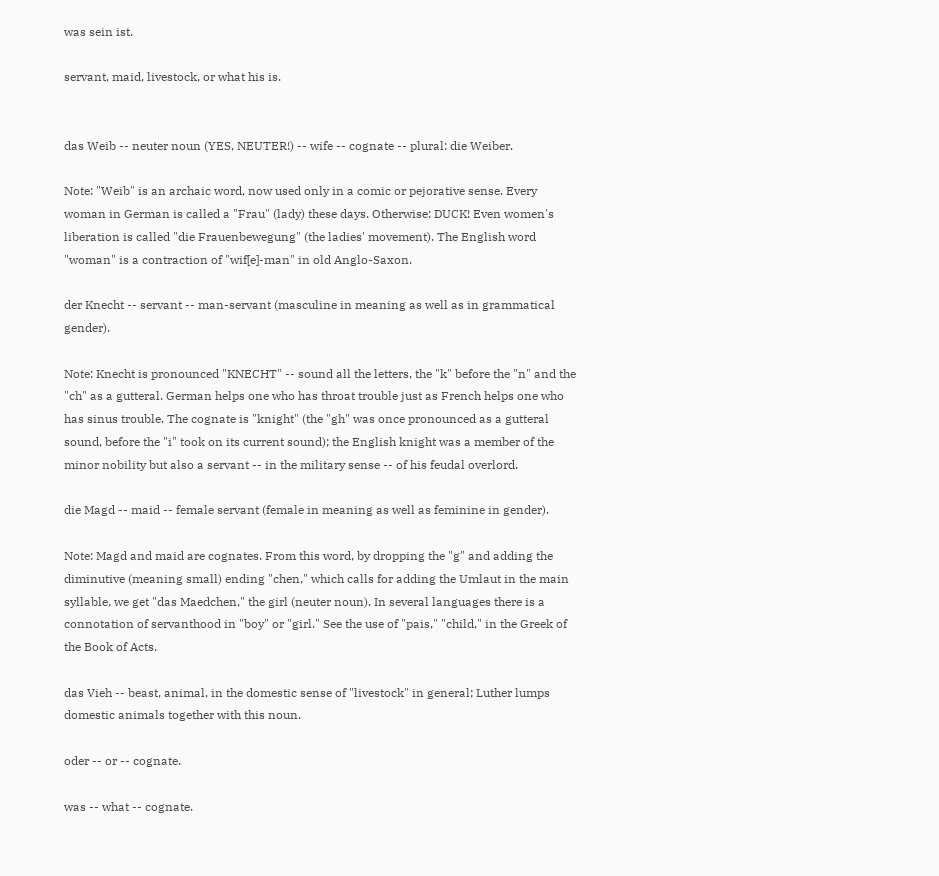was sein ist.

servant, maid, livestock, or what his is.


das Weib -- neuter noun (YES, NEUTER!) -- wife -- cognate -- plural: die Weiber.

Note: "Weib" is an archaic word, now used only in a comic or pejorative sense. Every woman in German is called a "Frau" (lady) these days. Otherwise: DUCK! Even women's liberation is called "die Frauenbewegung" (the ladies' movement). The English word "woman" is a contraction of "wif[e]-man" in old Anglo-Saxon.

der Knecht -- servant -- man-servant (masculine in meaning as well as in grammatical gender).

Note: Knecht is pronounced "KNECHT" -- sound all the letters, the "k" before the "n" and the "ch" as a gutteral. German helps one who has throat trouble just as French helps one who has sinus trouble. The cognate is "knight" (the "gh" was once pronounced as a gutteral sound, before the "i" took on its current sound); the English knight was a member of the minor nobility but also a servant -- in the military sense -- of his feudal overlord.

die Magd -- maid -- female servant (female in meaning as well as feminine in gender).

Note: Magd and maid are cognates. From this word, by dropping the "g" and adding the diminutive (meaning small) ending "chen," which calls for adding the Umlaut in the main syllable, we get "das Maedchen," the girl (neuter noun). In several languages there is a connotation of servanthood in "boy" or "girl." See the use of "pais," "child," in the Greek of the Book of Acts.

das Vieh -- beast, animal, in the domestic sense of "livestock" in general; Luther lumps domestic animals together with this noun.

oder -- or -- cognate.

was -- what -- cognate.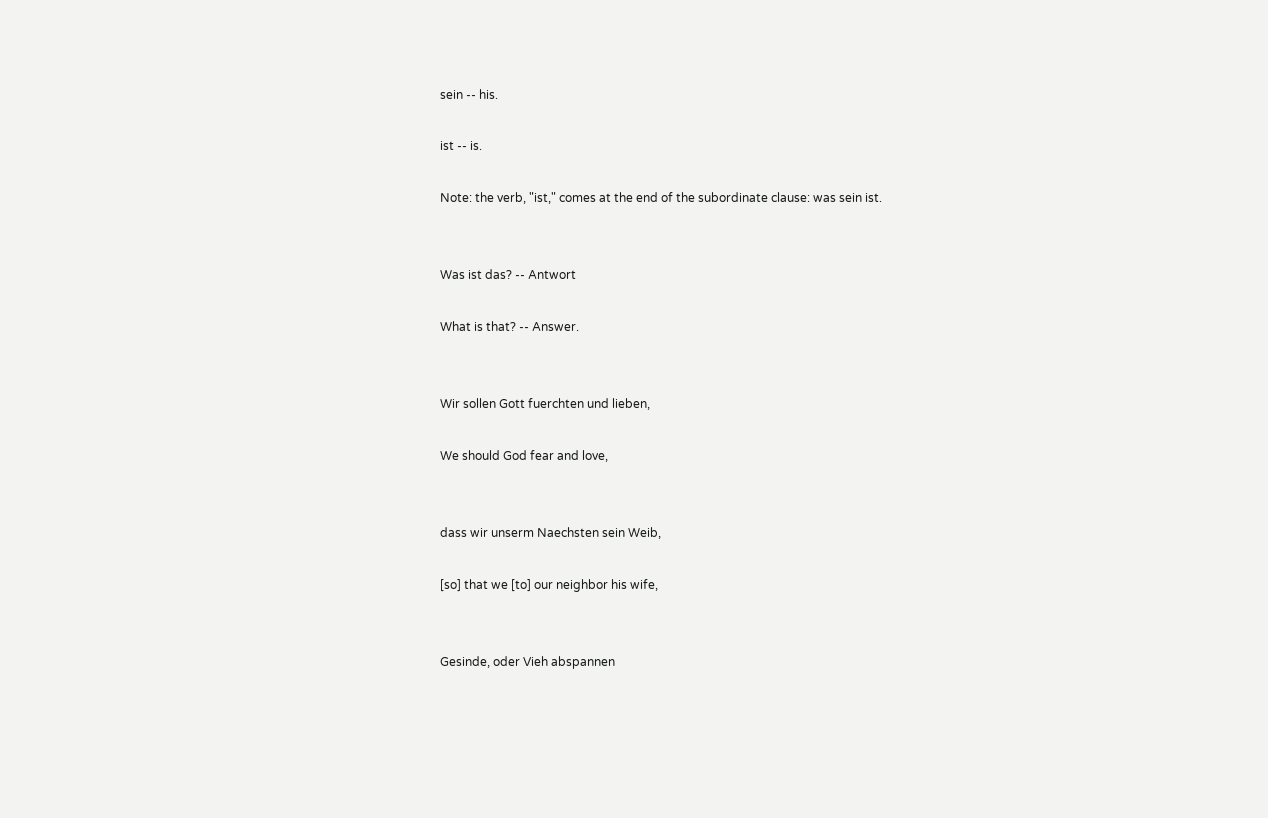sein -- his.

ist -- is.

Note: the verb, "ist," comes at the end of the subordinate clause: was sein ist.


Was ist das? -- Antwort

What is that? -- Answer.


Wir sollen Gott fuerchten und lieben,

We should God fear and love,


dass wir unserm Naechsten sein Weib,

[so] that we [to] our neighbor his wife,


Gesinde, oder Vieh abspannen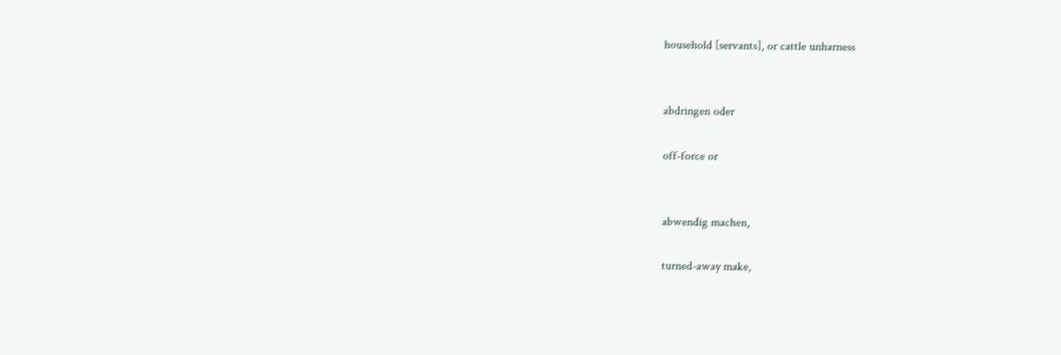household [servants], or cattle unharness


abdringen oder

off-force or


abwendig machen,

turned-away make,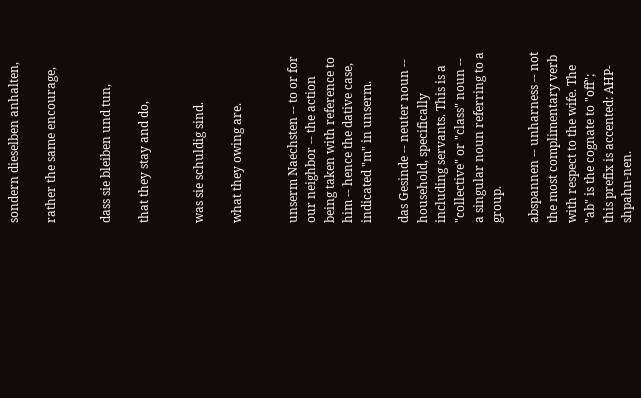sondern dieselben anhalten,

rather the same encourage,


dass sie bleiben und tun,

that they stay and do,


was sie schuldig sind.

what they owing are.


unserm Naechsten -- to or for our neighbor -- the action being taken with reference to him -- hence the dative case, indicated "m" in unserm.

das Gesinde -- neuter noun -- household, specifically including servants. This is a "collective" or "class" noun -- a singular noun referring to a group.

abspannen -- unharness -- not the most complimentary verb with respect to the wife. The "ab" is the cognate to "off"; this prefix is accented: AHP-shpahn-nen.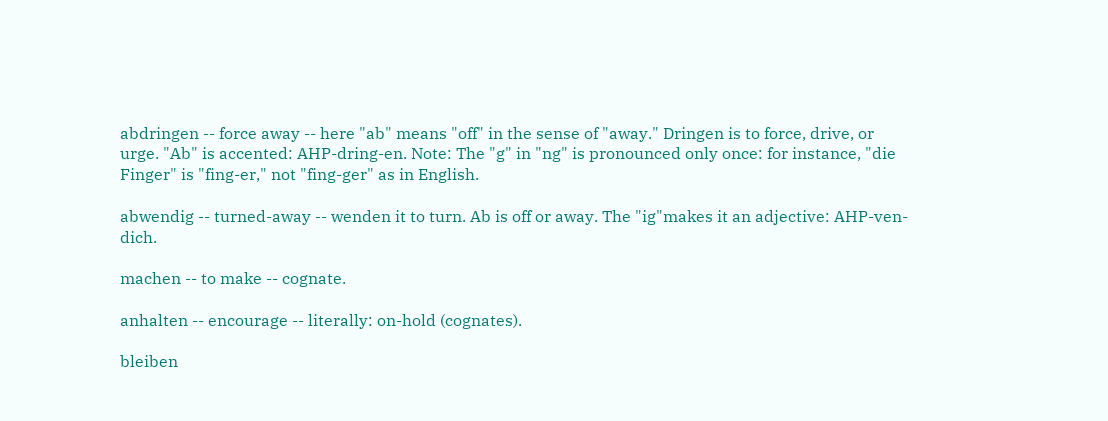abdringen -- force away -- here "ab" means "off" in the sense of "away." Dringen is to force, drive, or urge. "Ab" is accented: AHP-dring-en. Note: The "g" in "ng" is pronounced only once: for instance, "die Finger" is "fing-er," not "fing-ger" as in English.

abwendig -- turned-away -- wenden it to turn. Ab is off or away. The "ig"makes it an adjective: AHP-ven-dich.

machen -- to make -- cognate.

anhalten -- encourage -- literally: on-hold (cognates).

bleiben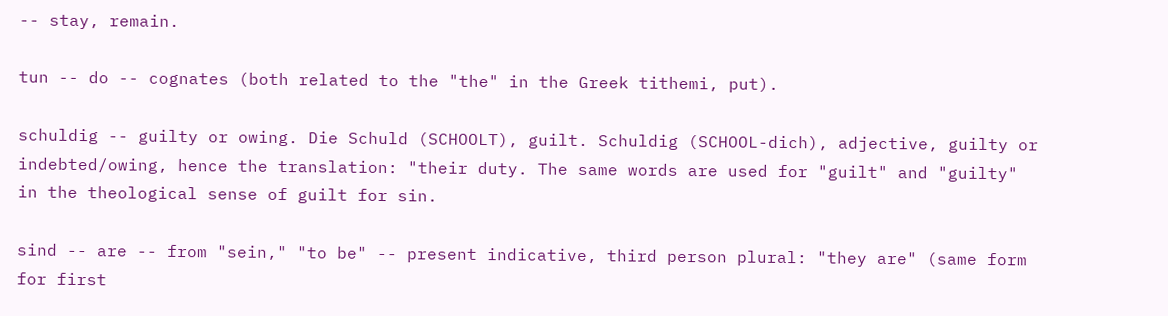-- stay, remain.

tun -- do -- cognates (both related to the "the" in the Greek tithemi, put).

schuldig -- guilty or owing. Die Schuld (SCHOOLT), guilt. Schuldig (SCHOOL-dich), adjective, guilty or indebted/owing, hence the translation: "their duty. The same words are used for "guilt" and "guilty" in the theological sense of guilt for sin.

sind -- are -- from "sein," "to be" -- present indicative, third person plural: "they are" (same form for first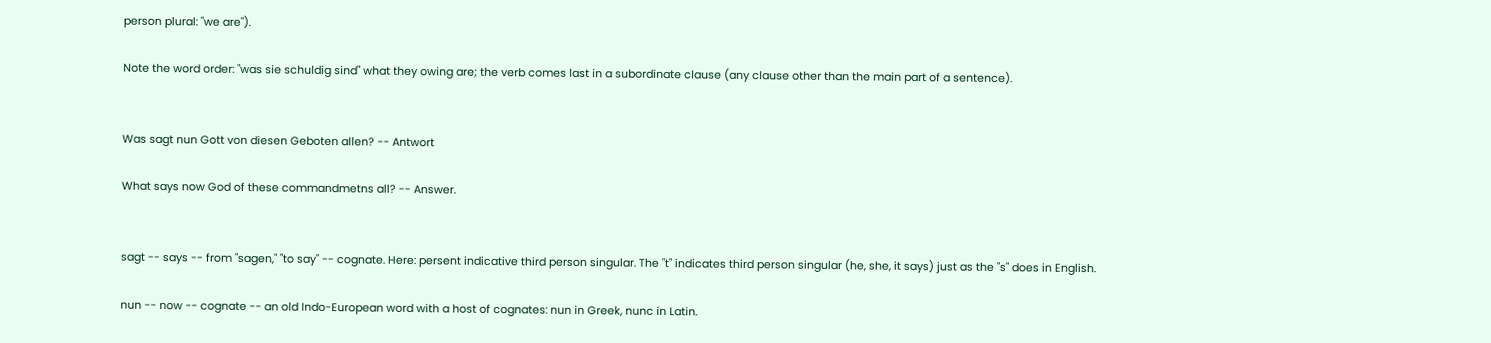person plural: "we are").

Note the word order: "was sie schuldig sind" what they owing are; the verb comes last in a subordinate clause (any clause other than the main part of a sentence).


Was sagt nun Gott von diesen Geboten allen? -- Antwort

What says now God of these commandmetns all? -- Answer.


sagt -- says -- from "sagen," "to say" -- cognate. Here: persent indicative third person singular. The "t" indicates third person singular (he, she, it says) just as the "s" does in English.

nun -- now -- cognate -- an old Indo-European word with a host of cognates: nun in Greek, nunc in Latin.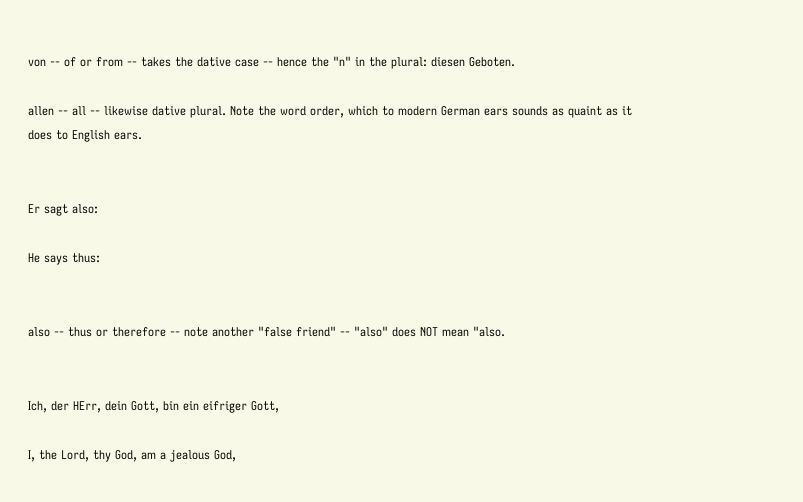von -- of or from -- takes the dative case -- hence the "n" in the plural: diesen Geboten.

allen -- all -- likewise dative plural. Note the word order, which to modern German ears sounds as quaint as it does to English ears.


Er sagt also:

He says thus:


also -- thus or therefore -- note another "false friend" -- "also" does NOT mean "also.


Ich, der HErr, dein Gott, bin ein eifriger Gott,

I, the Lord, thy God, am a jealous God,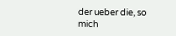der ueber die, so mich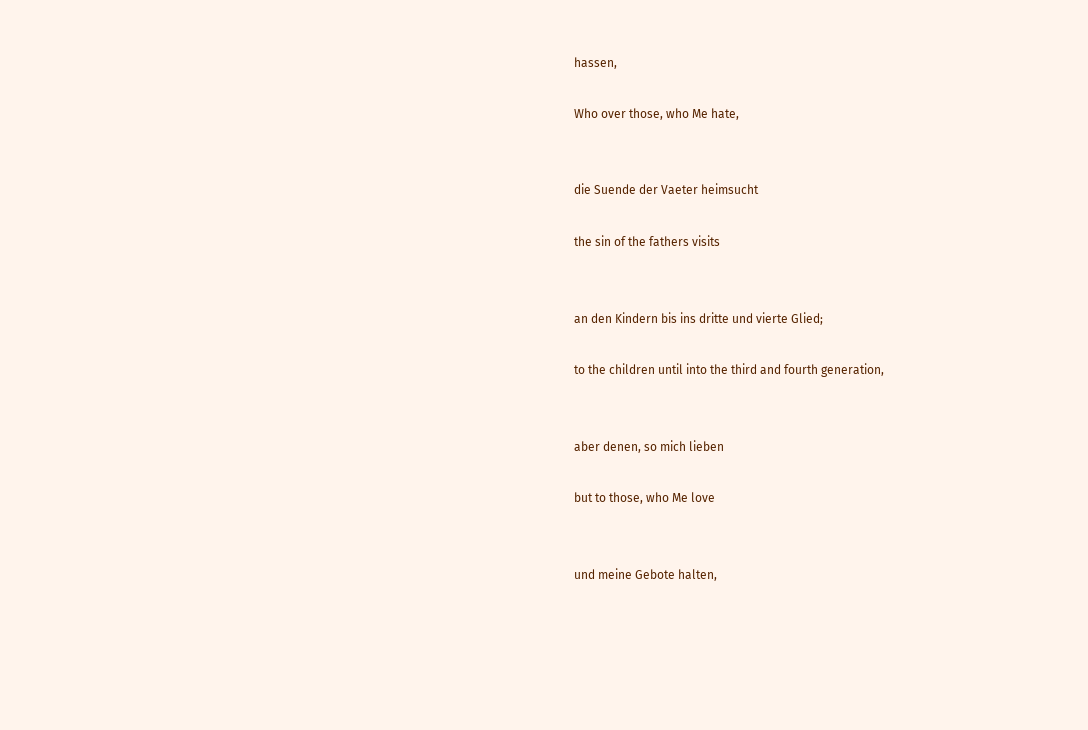hassen,

Who over those, who Me hate,


die Suende der Vaeter heimsucht

the sin of the fathers visits


an den Kindern bis ins dritte und vierte Glied;

to the children until into the third and fourth generation,


aber denen, so mich lieben

but to those, who Me love


und meine Gebote halten,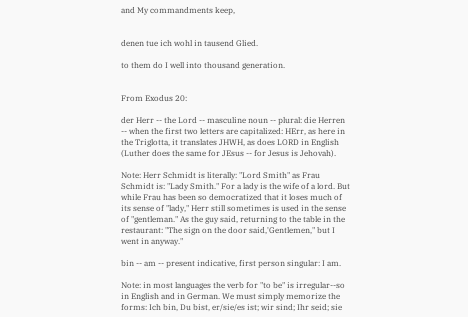and My commandments keep,


denen tue ich wohl in tausend Glied.

to them do I well into thousand generation.


From Exodus 20:

der Herr -- the Lord -- masculine noun -- plural: die Herren -- when the first two letters are capitalized: HErr, as here in the Triglotta, it translates JHWH, as does LORD in English (Luther does the same for JEsus -- for Jesus is Jehovah).

Note: Herr Schmidt is literally: "Lord Smith" as Frau Schmidt is: "Lady Smith." For a lady is the wife of a lord. But while Frau has been so democratized that it loses much of its sense of "lady," Herr still sometimes is used in the sense of "gentleman." As the guy said, returning to the table in the restaurant: "The sign on the door said,'Gentlemen," but I went in anyway."

bin -- am -- present indicative, first person singular: I am.

Note: in most languages the verb for "to be" is irregular--so in English and in German. We must simply memorize the forms: Ich bin, Du bist, er/sie/es ist; wir sind; Ihr seid; sie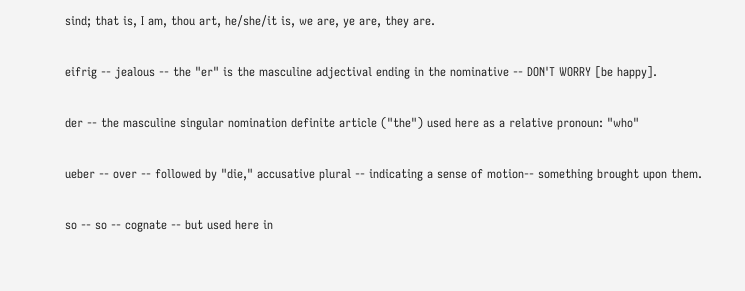sind; that is, I am, thou art, he/she/it is, we are, ye are, they are.

eifrig -- jealous -- the "er" is the masculine adjectival ending in the nominative -- DON'T WORRY [be happy].

der -- the masculine singular nomination definite article ("the") used here as a relative pronoun: "who"

ueber -- over -- followed by "die," accusative plural -- indicating a sense of motion-- something brought upon them.

so -- so -- cognate -- but used here in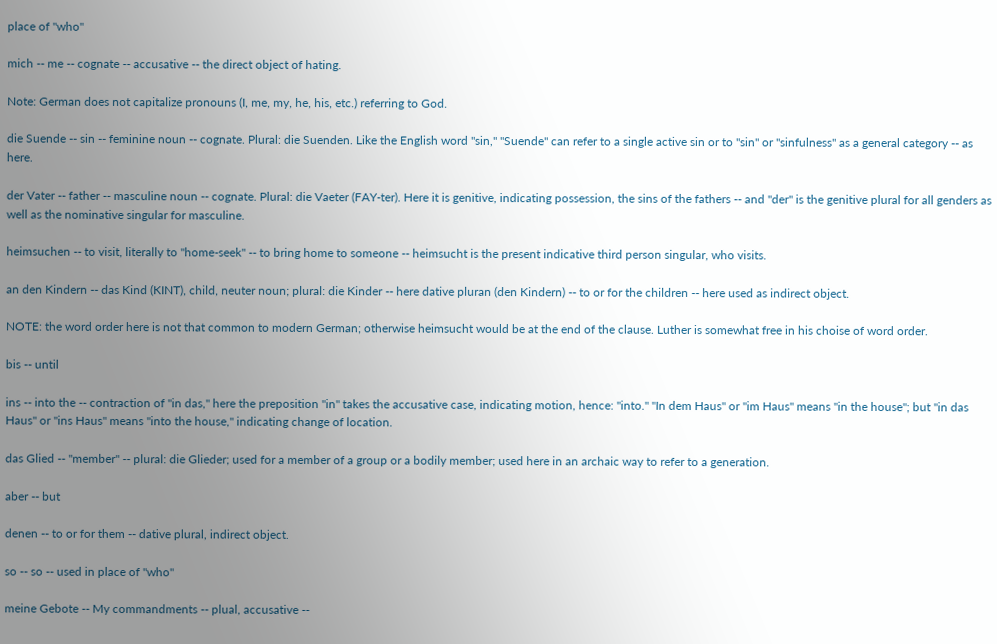place of "who"

mich -- me -- cognate -- accusative -- the direct object of hating.

Note: German does not capitalize pronouns (I, me, my, he, his, etc.) referring to God.

die Suende -- sin -- feminine noun -- cognate. Plural: die Suenden. Like the English word "sin," "Suende" can refer to a single active sin or to "sin" or "sinfulness" as a general category -- as here.

der Vater -- father -- masculine noun -- cognate. Plural: die Vaeter (FAY-ter). Here it is genitive, indicating possession, the sins of the fathers -- and "der" is the genitive plural for all genders as well as the nominative singular for masculine.

heimsuchen -- to visit, literally to "home-seek" -- to bring home to someone -- heimsucht is the present indicative third person singular, who visits.

an den Kindern -- das Kind (KINT), child, neuter noun; plural: die Kinder -- here dative pluran (den Kindern) -- to or for the children -- here used as indirect object.

NOTE: the word order here is not that common to modern German; otherwise heimsucht would be at the end of the clause. Luther is somewhat free in his choise of word order.

bis -- until

ins -- into the -- contraction of "in das," here the preposition "in" takes the accusative case, indicating motion, hence: "into." "In dem Haus" or "im Haus" means "in the house"; but "in das Haus" or "ins Haus" means "into the house," indicating change of location.

das Glied -- "member" -- plural: die Glieder; used for a member of a group or a bodily member; used here in an archaic way to refer to a generation.

aber -- but

denen -- to or for them -- dative plural, indirect object.

so -- so -- used in place of "who"

meine Gebote -- My commandments -- plual, accusative --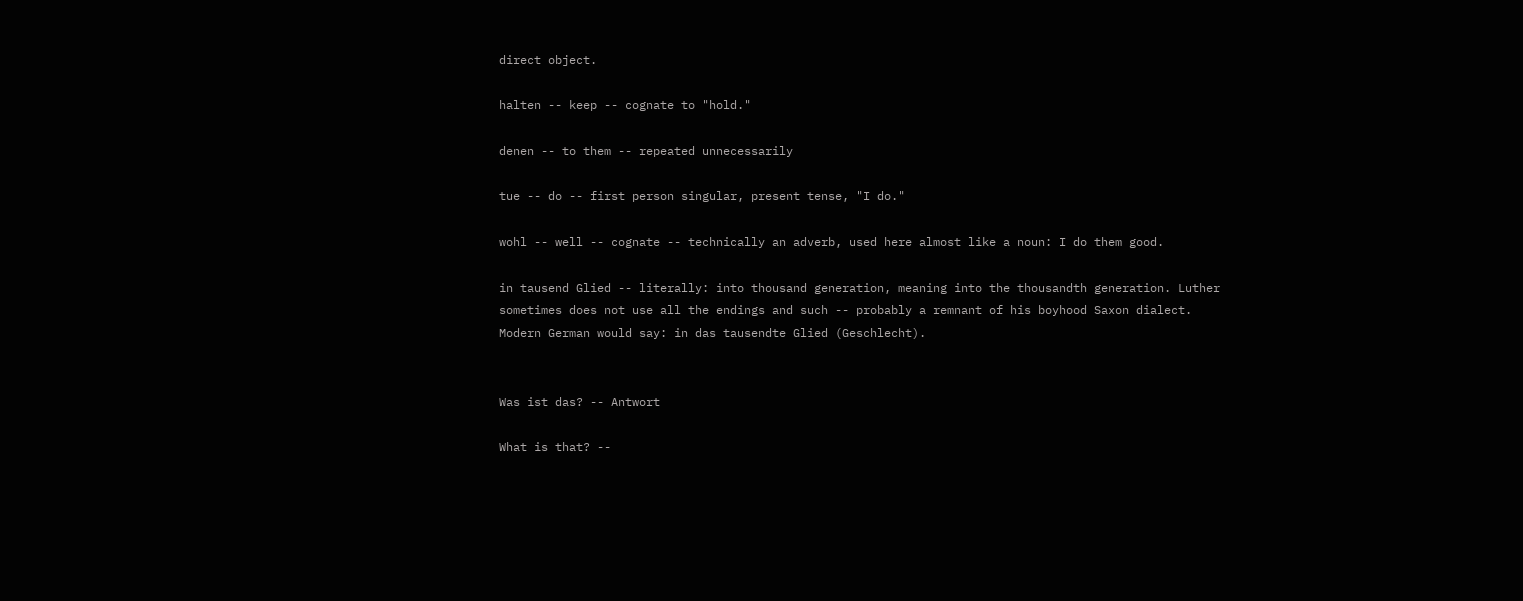direct object.

halten -- keep -- cognate to "hold."

denen -- to them -- repeated unnecessarily

tue -- do -- first person singular, present tense, "I do."

wohl -- well -- cognate -- technically an adverb, used here almost like a noun: I do them good.

in tausend Glied -- literally: into thousand generation, meaning into the thousandth generation. Luther sometimes does not use all the endings and such -- probably a remnant of his boyhood Saxon dialect. Modern German would say: in das tausendte Glied (Geschlecht).


Was ist das? -- Antwort

What is that? --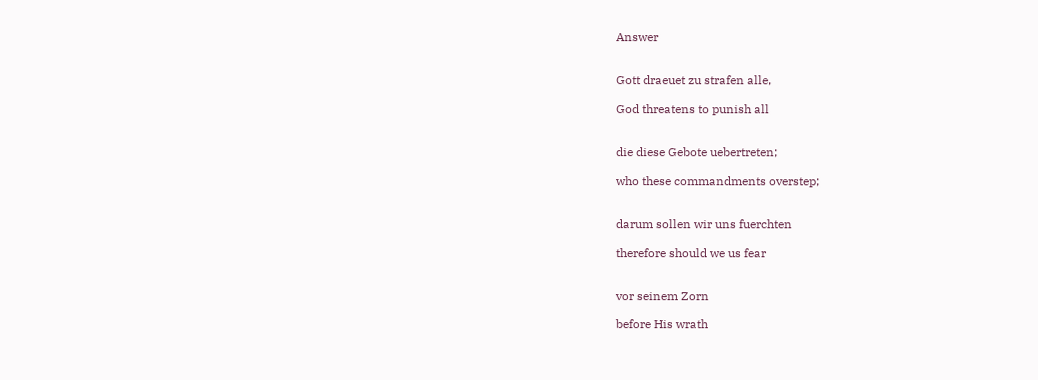Answer


Gott draeuet zu strafen alle,

God threatens to punish all


die diese Gebote uebertreten;

who these commandments overstep;


darum sollen wir uns fuerchten

therefore should we us fear


vor seinem Zorn

before His wrath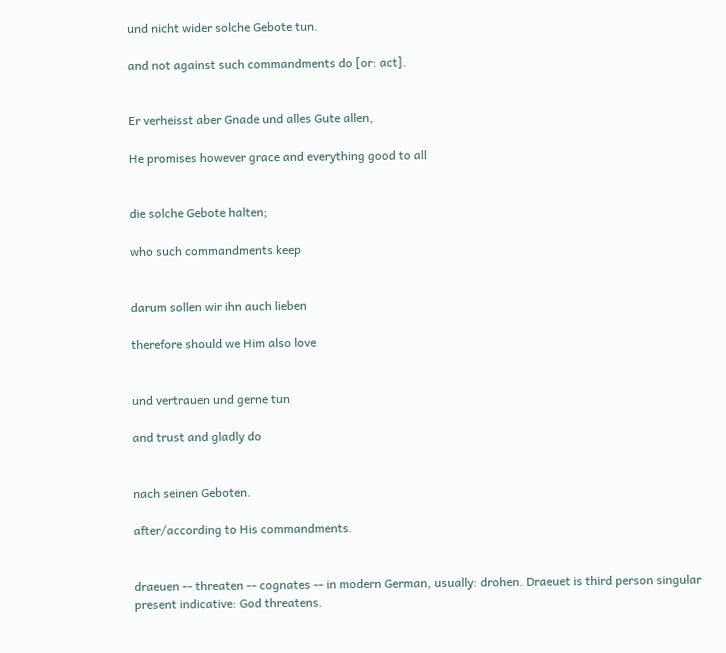und nicht wider solche Gebote tun.

and not against such commandments do [or: act].


Er verheisst aber Gnade und alles Gute allen,

He promises however grace and everything good to all


die solche Gebote halten;

who such commandments keep


darum sollen wir ihn auch lieben

therefore should we Him also love


und vertrauen und gerne tun

and trust and gladly do


nach seinen Geboten.

after/according to His commandments.


draeuen -- threaten -- cognates -- in modern German, usually: drohen. Draeuet is third person singular present indicative: God threatens.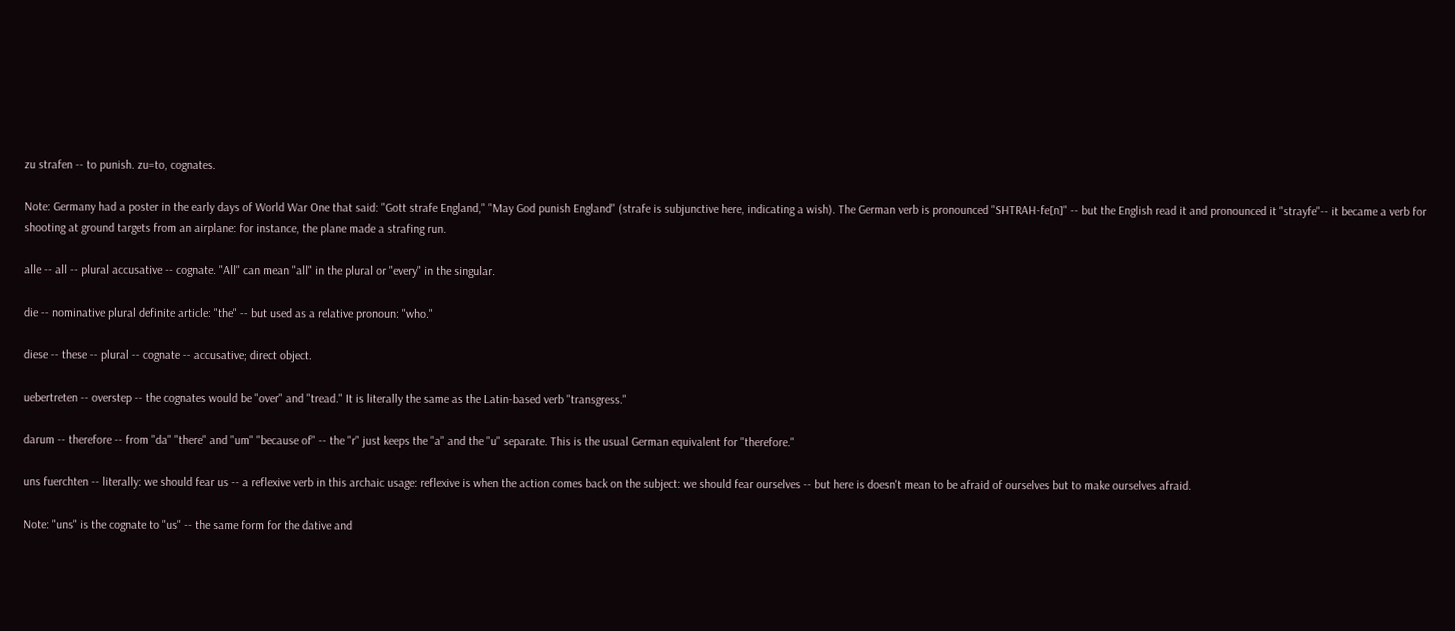zu strafen -- to punish. zu=to, cognates.

Note: Germany had a poster in the early days of World War One that said: "Gott strafe England," "May God punish England" (strafe is subjunctive here, indicating a wish). The German verb is pronounced "SHTRAH-fe[n]" -- but the English read it and pronounced it "strayfe"-- it became a verb for shooting at ground targets from an airplane: for instance, the plane made a strafing run.

alle -- all -- plural accusative -- cognate. "All" can mean "all" in the plural or "every" in the singular.

die -- nominative plural definite article: "the" -- but used as a relative pronoun: "who."

diese -- these -- plural -- cognate -- accusative; direct object.

uebertreten -- overstep -- the cognates would be "over" and "tread." It is literally the same as the Latin-based verb "transgress."

darum -- therefore -- from "da" "there" and "um" "because of" -- the "r" just keeps the "a" and the "u" separate. This is the usual German equivalent for "therefore."

uns fuerchten -- literally: we should fear us -- a reflexive verb in this archaic usage: reflexive is when the action comes back on the subject: we should fear ourselves -- but here is doesn't mean to be afraid of ourselves but to make ourselves afraid.

Note: "uns" is the cognate to "us" -- the same form for the dative and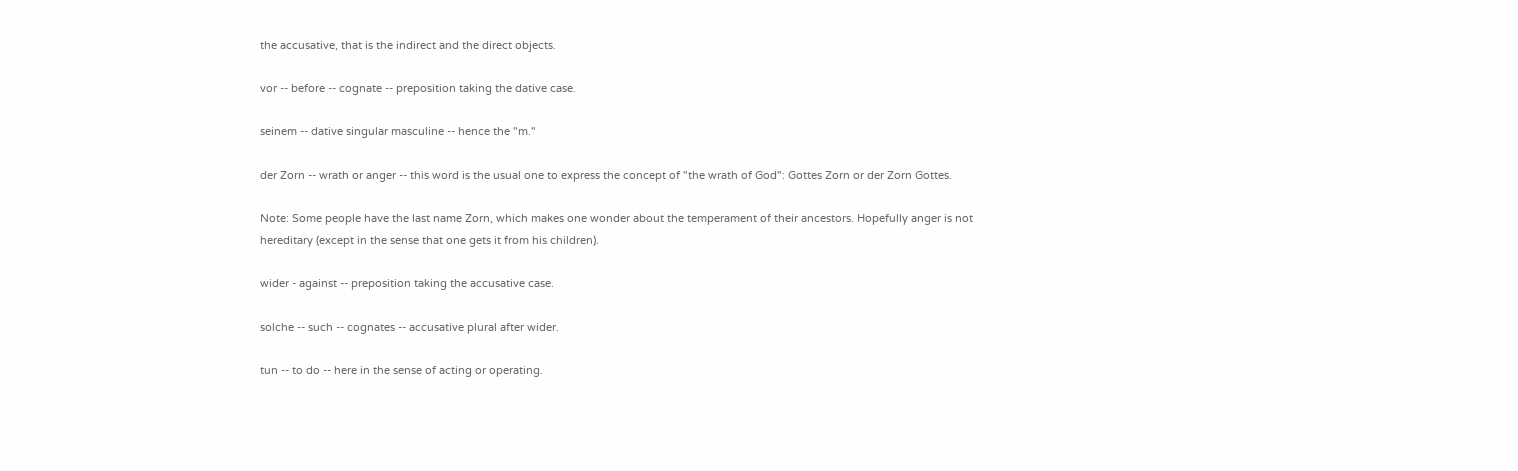the accusative, that is the indirect and the direct objects.

vor -- before -- cognate -- preposition taking the dative case.

seinem -- dative singular masculine -- hence the "m."

der Zorn -- wrath or anger -- this word is the usual one to express the concept of "the wrath of God": Gottes Zorn or der Zorn Gottes.

Note: Some people have the last name Zorn, which makes one wonder about the temperament of their ancestors. Hopefully anger is not hereditary (except in the sense that one gets it from his children).

wider - against -- preposition taking the accusative case.

solche -- such -- cognates -- accusative plural after wider.

tun -- to do -- here in the sense of acting or operating.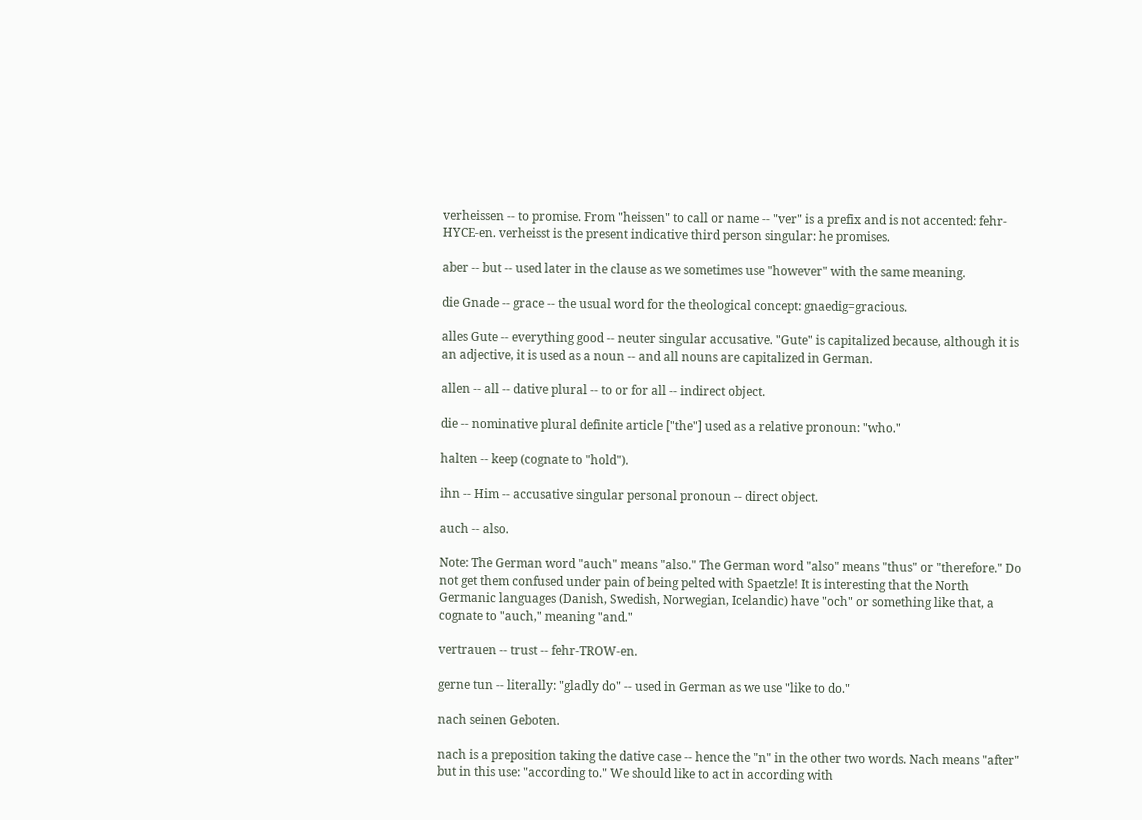verheissen -- to promise. From "heissen" to call or name -- "ver" is a prefix and is not accented: fehr-HYCE-en. verheisst is the present indicative third person singular: he promises.

aber -- but -- used later in the clause as we sometimes use "however" with the same meaning.

die Gnade -- grace -- the usual word for the theological concept: gnaedig=gracious.

alles Gute -- everything good -- neuter singular accusative. "Gute" is capitalized because, although it is an adjective, it is used as a noun -- and all nouns are capitalized in German.

allen -- all -- dative plural -- to or for all -- indirect object.

die -- nominative plural definite article ["the"] used as a relative pronoun: "who."

halten -- keep (cognate to "hold").

ihn -- Him -- accusative singular personal pronoun -- direct object.

auch -- also.

Note: The German word "auch" means "also." The German word "also" means "thus" or "therefore." Do not get them confused under pain of being pelted with Spaetzle! It is interesting that the North Germanic languages (Danish, Swedish, Norwegian, Icelandic) have "och" or something like that, a cognate to "auch," meaning "and."

vertrauen -- trust -- fehr-TROW-en.

gerne tun -- literally: "gladly do" -- used in German as we use "like to do."

nach seinen Geboten.

nach is a preposition taking the dative case -- hence the "n" in the other two words. Nach means "after" but in this use: "according to." We should like to act in according with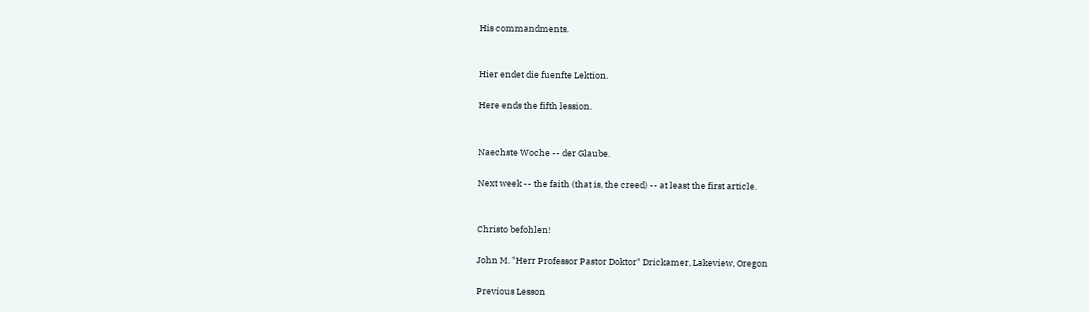His commandments.


Hier endet die fuenfte Lektion.

Here ends the fifth lession.


Naechste Woche -- der Glaube.

Next week -- the faith (that is, the creed) -- at least the first article.


Christo befohlen!

John M. "Herr Professor Pastor Doktor" Drickamer, Lakeview, Oregon

Previous Lesson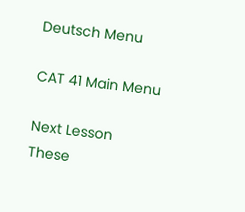Deutsch Menu

CAT 41 Main Menu

Next Lesson
These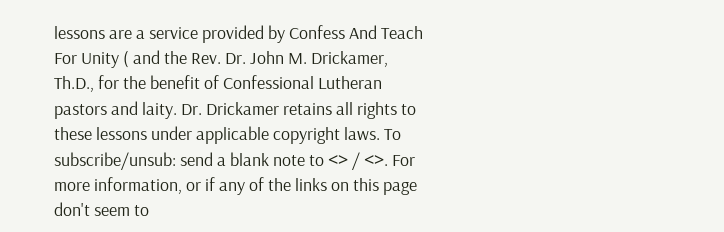lessons are a service provided by Confess And Teach For Unity ( and the Rev. Dr. John M. Drickamer, Th.D., for the benefit of Confessional Lutheran pastors and laity. Dr. Drickamer retains all rights to these lessons under applicable copyright laws. To subscribe/unsub: send a blank note to <> / <>. For more information, or if any of the links on this page don't seem to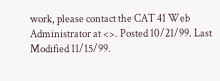work, please contact the CAT 41 Web Administrator at <>. Posted 10/21/99. Last Modified 11/15/99.